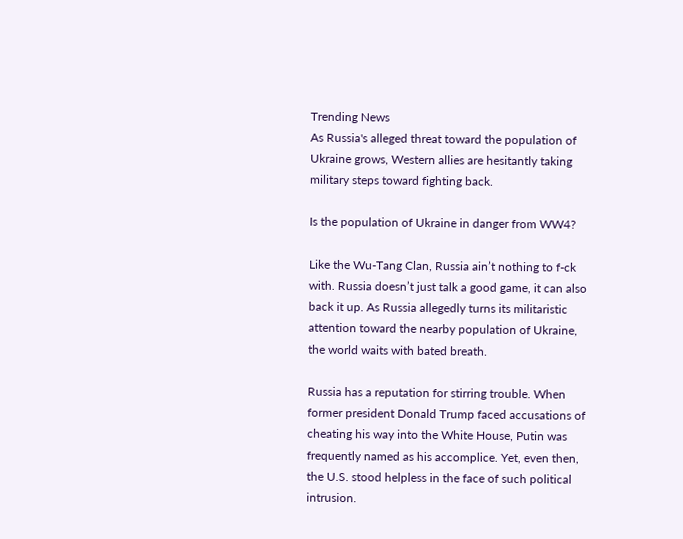Trending News
As Russia's alleged threat toward the population of Ukraine grows, Western allies are hesitantly taking military steps toward fighting back.

Is the population of Ukraine in danger from WW4?

Like the Wu-Tang Clan, Russia ain’t nothing to f-ck with. Russia doesn’t just talk a good game, it can also back it up. As Russia allegedly turns its militaristic attention toward the nearby population of Ukraine, the world waits with bated breath.

Russia has a reputation for stirring trouble. When former president Donald Trump faced accusations of cheating his way into the White House, Putin was frequently named as his accomplice. Yet, even then, the U.S. stood helpless in the face of such political intrusion.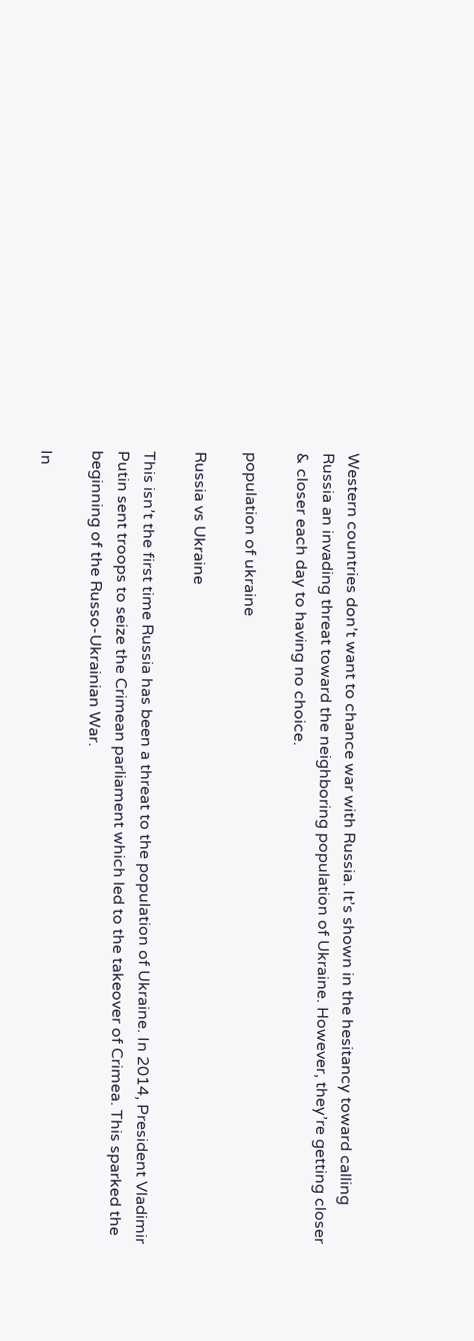Western countries don’t want to chance war with Russia. It’s shown in the hesitancy toward calling Russia an invading threat toward the neighboring population of Ukraine. However, they’re getting closer & closer each day to having no choice.

population of ukraine

Russia vs Ukraine

This isn’t the first time Russia has been a threat to the population of Ukraine. In 2014, President Vladimir Putin sent troops to seize the Crimean parliament which led to the takeover of Crimea. This sparked the beginning of the Russo-Ukrainian War.

In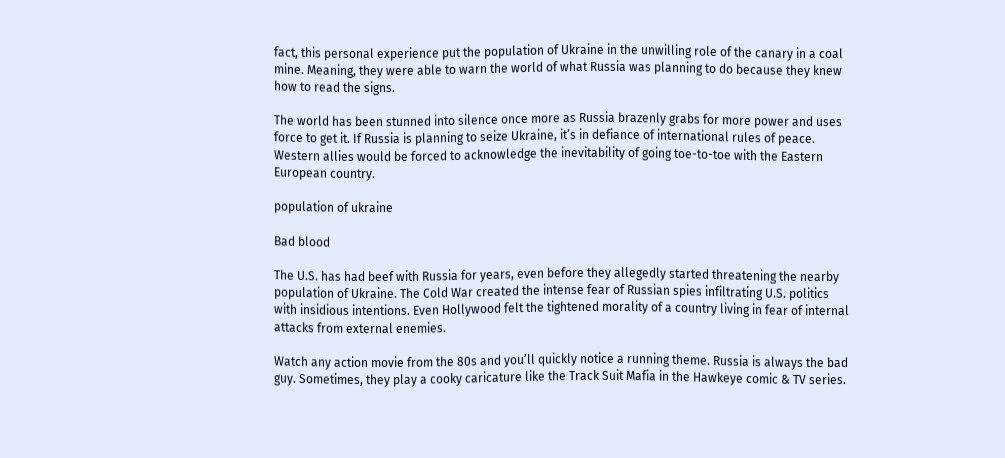fact, this personal experience put the population of Ukraine in the unwilling role of the canary in a coal mine. Meaning, they were able to warn the world of what Russia was planning to do because they knew how to read the signs.

The world has been stunned into silence once more as Russia brazenly grabs for more power and uses force to get it. If Russia is planning to seize Ukraine, it’s in defiance of international rules of peace. Western allies would be forced to acknowledge the inevitability of going toe-to-toe with the Eastern European country.

population of ukraine

Bad blood

The U.S. has had beef with Russia for years, even before they allegedly started threatening the nearby population of Ukraine. The Cold War created the intense fear of Russian spies infiltrating U.S. politics with insidious intentions. Even Hollywood felt the tightened morality of a country living in fear of internal attacks from external enemies.

Watch any action movie from the 80s and you’ll quickly notice a running theme. Russia is always the bad guy. Sometimes, they play a cooky caricature like the Track Suit Mafia in the Hawkeye comic & TV series.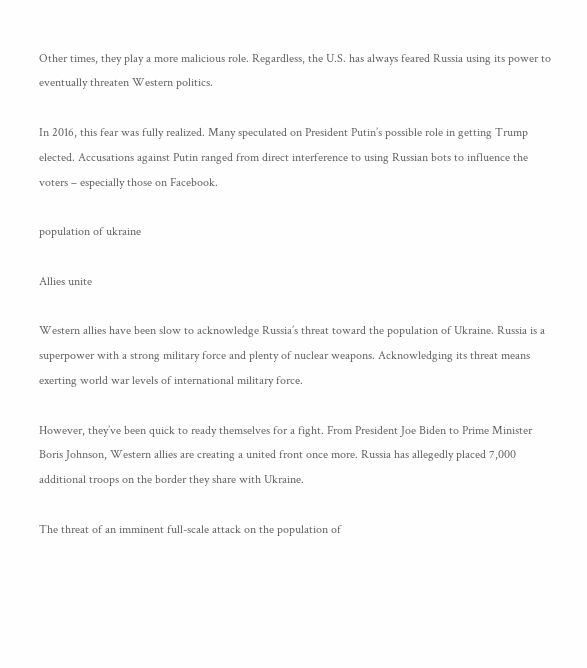Other times, they play a more malicious role. Regardless, the U.S. has always feared Russia using its power to eventually threaten Western politics.

In 2016, this fear was fully realized. Many speculated on President Putin’s possible role in getting Trump elected. Accusations against Putin ranged from direct interference to using Russian bots to influence the voters – especially those on Facebook.

population of ukraine

Allies unite

Western allies have been slow to acknowledge Russia’s threat toward the population of Ukraine. Russia is a superpower with a strong military force and plenty of nuclear weapons. Acknowledging its threat means exerting world war levels of international military force.

However, they’ve been quick to ready themselves for a fight. From President Joe Biden to Prime Minister Boris Johnson, Western allies are creating a united front once more. Russia has allegedly placed 7,000 additional troops on the border they share with Ukraine.

The threat of an imminent full-scale attack on the population of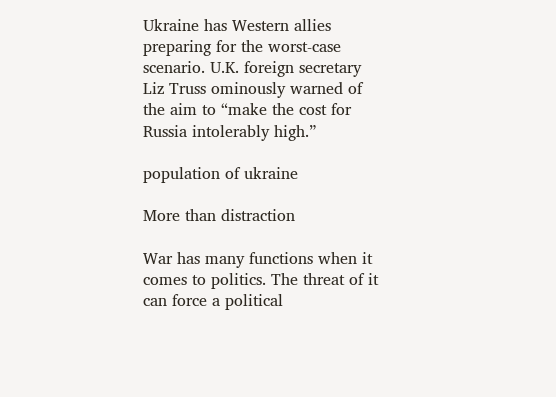Ukraine has Western allies preparing for the worst-case scenario. U.K. foreign secretary Liz Truss ominously warned of the aim to “make the cost for Russia intolerably high.”

population of ukraine

More than distraction

War has many functions when it comes to politics. The threat of it can force a political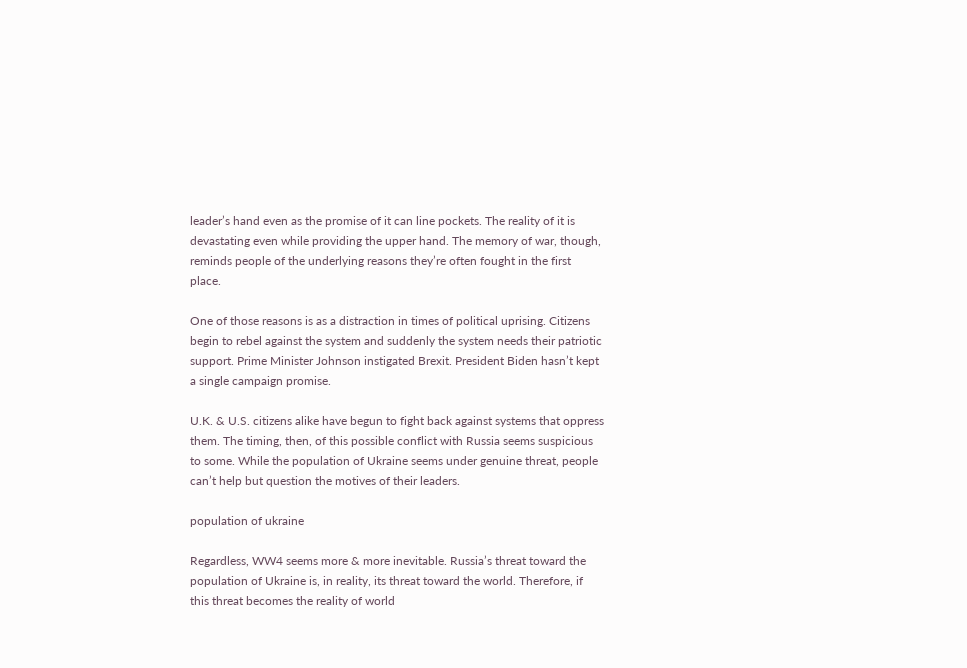leader’s hand even as the promise of it can line pockets. The reality of it is devastating even while providing the upper hand. The memory of war, though, reminds people of the underlying reasons they’re often fought in the first place.

One of those reasons is as a distraction in times of political uprising. Citizens begin to rebel against the system and suddenly the system needs their patriotic support. Prime Minister Johnson instigated Brexit. President Biden hasn’t kept a single campaign promise.

U.K. & U.S. citizens alike have begun to fight back against systems that oppress them. The timing, then, of this possible conflict with Russia seems suspicious to some. While the population of Ukraine seems under genuine threat, people can’t help but question the motives of their leaders.

population of ukraine

Regardless, WW4 seems more & more inevitable. Russia’s threat toward the population of Ukraine is, in reality, its threat toward the world. Therefore, if this threat becomes the reality of world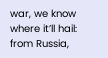war, we know where it’ll hail: from Russia,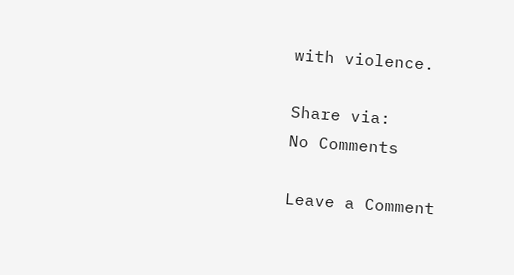with violence.

Share via:
No Comments

Leave a Comment